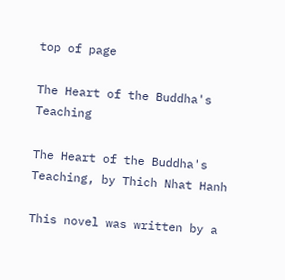top of page

The Heart of the Buddha's Teaching

The Heart of the Buddha's Teaching, by Thich Nhat Hanh

This novel was written by a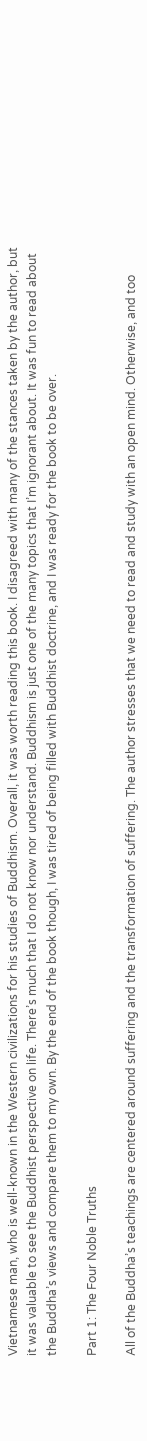Vietnamese man, who is well-known in the Western civilizations for his studies of Buddhism. Overall, it was worth reading this book. I disagreed with many of the stances taken by the author, but it was valuable to see the Buddhist perspective on life. There’s much that I do not know nor understand. Buddhism is just one of the many topics that I’m ignorant about. It was fun to read about the Buddha’s views and compare them to my own. By the end of the book though, I was tired of being filled with Buddhist doctrine, and I was ready for the book to be over.

Part 1: The Four Noble Truths

All of the Buddha’s teachings are centered around suffering and the transformation of suffering. The author stresses that we need to read and study with an open mind. Otherwise, and too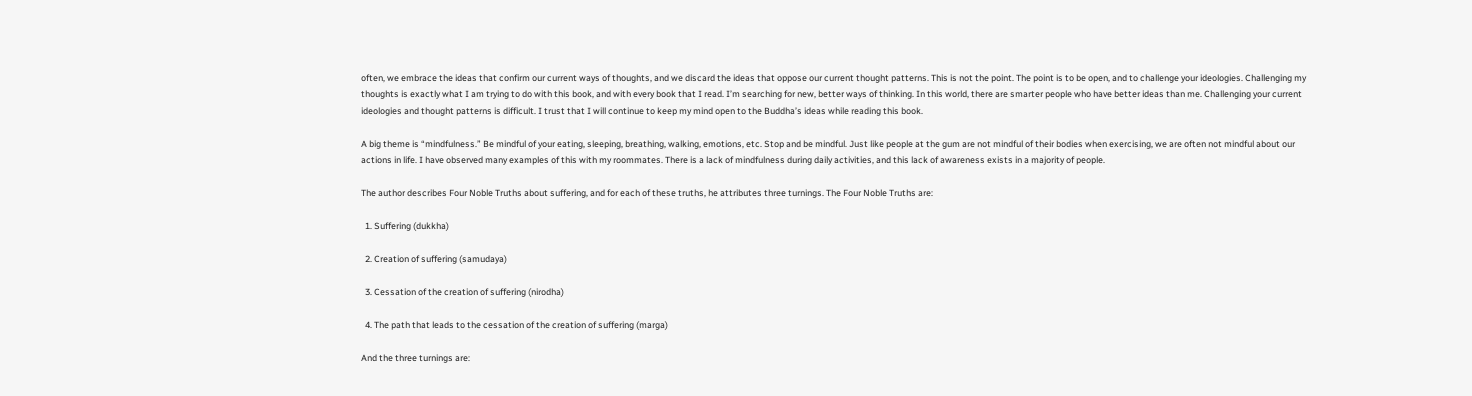often, we embrace the ideas that confirm our current ways of thoughts, and we discard the ideas that oppose our current thought patterns. This is not the point. The point is to be open, and to challenge your ideologies. Challenging my thoughts is exactly what I am trying to do with this book, and with every book that I read. I’m searching for new, better ways of thinking. In this world, there are smarter people who have better ideas than me. Challenging your current ideologies and thought patterns is difficult. I trust that I will continue to keep my mind open to the Buddha’s ideas while reading this book.

A big theme is “mindfulness.” Be mindful of your eating, sleeping, breathing, walking, emotions, etc. Stop and be mindful. Just like people at the gum are not mindful of their bodies when exercising, we are often not mindful about our actions in life. I have observed many examples of this with my roommates. There is a lack of mindfulness during daily activities, and this lack of awareness exists in a majority of people.

The author describes Four Noble Truths about suffering, and for each of these truths, he attributes three turnings. The Four Noble Truths are:

  1. Suffering (dukkha)

  2. Creation of suffering (samudaya)

  3. Cessation of the creation of suffering (nirodha)

  4. The path that leads to the cessation of the creation of suffering (marga)

And the three turnings are: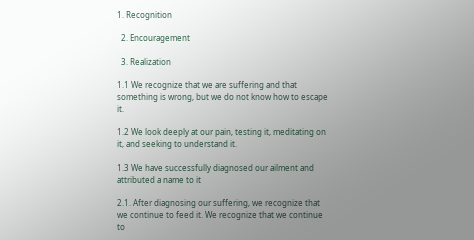1. Recognition

  2. Encouragement

  3. Realization

1.1 We recognize that we are suffering and that something is wrong, but we do not know how to escape it.

1.2 We look deeply at our pain, testing it, meditating on it, and seeking to understand it.

1.3 We have successfully diagnosed our ailment and attributed a name to it

2.1. After diagnosing our suffering, we recognize that we continue to feed it. We recognize that we continue to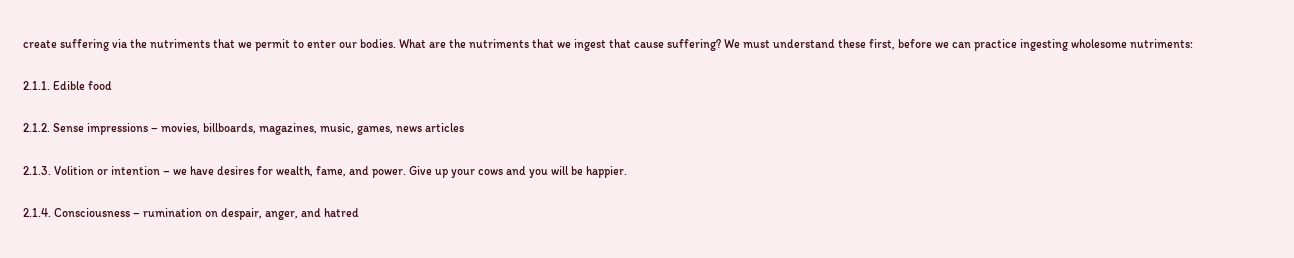create suffering via the nutriments that we permit to enter our bodies. What are the nutriments that we ingest that cause suffering? We must understand these first, before we can practice ingesting wholesome nutriments:

2.1.1. Edible food

2.1.2. Sense impressions – movies, billboards, magazines, music, games, news articles

2.1.3. Volition or intention – we have desires for wealth, fame, and power. Give up your cows and you will be happier.

2.1.4. Consciousness – rumination on despair, anger, and hatred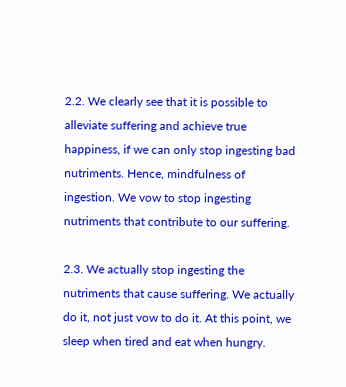2.2. We clearly see that it is possible to alleviate suffering and achieve true happiness, if we can only stop ingesting bad nutriments. Hence, mindfulness of ingestion. We vow to stop ingesting nutriments that contribute to our suffering.

2.3. We actually stop ingesting the nutriments that cause suffering. We actually do it, not just vow to do it. At this point, we sleep when tired and eat when hungry.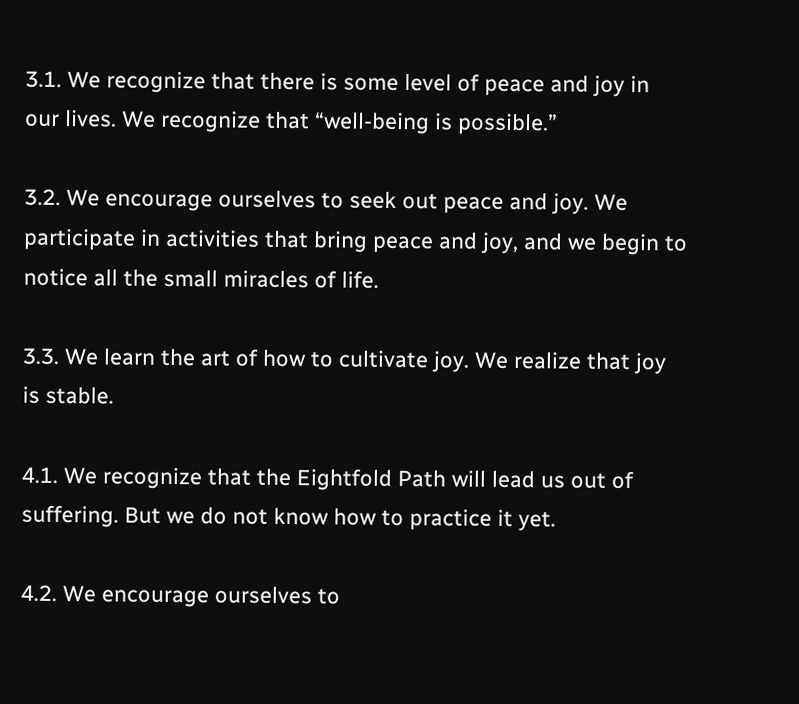3.1. We recognize that there is some level of peace and joy in our lives. We recognize that “well-being is possible.”

3.2. We encourage ourselves to seek out peace and joy. We participate in activities that bring peace and joy, and we begin to notice all the small miracles of life.

3.3. We learn the art of how to cultivate joy. We realize that joy is stable.

4.1. We recognize that the Eightfold Path will lead us out of suffering. But we do not know how to practice it yet.

4.2. We encourage ourselves to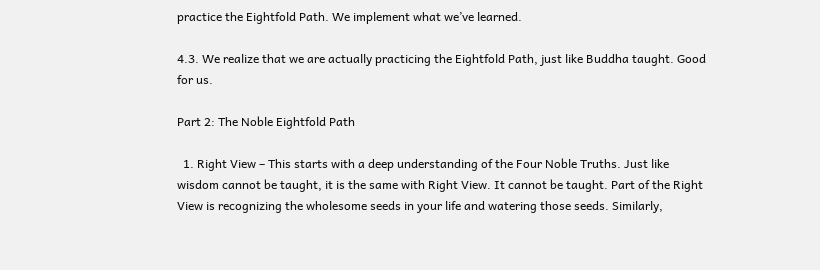practice the Eightfold Path. We implement what we’ve learned.

4.3. We realize that we are actually practicing the Eightfold Path, just like Buddha taught. Good for us.

Part 2: The Noble Eightfold Path

  1. Right View – This starts with a deep understanding of the Four Noble Truths. Just like wisdom cannot be taught, it is the same with Right View. It cannot be taught. Part of the Right View is recognizing the wholesome seeds in your life and watering those seeds. Similarly,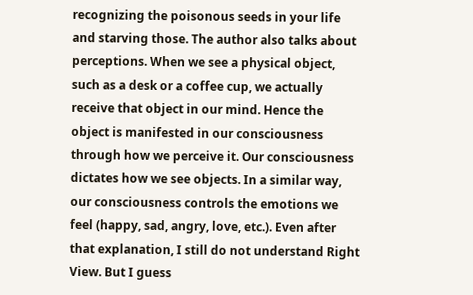recognizing the poisonous seeds in your life and starving those. The author also talks about perceptions. When we see a physical object, such as a desk or a coffee cup, we actually receive that object in our mind. Hence the object is manifested in our consciousness through how we perceive it. Our consciousness dictates how we see objects. In a similar way, our consciousness controls the emotions we feel (happy, sad, angry, love, etc.). Even after that explanation, I still do not understand Right View. But I guess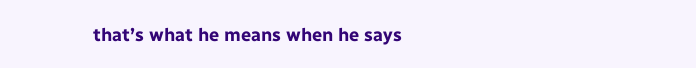that’s what he means when he says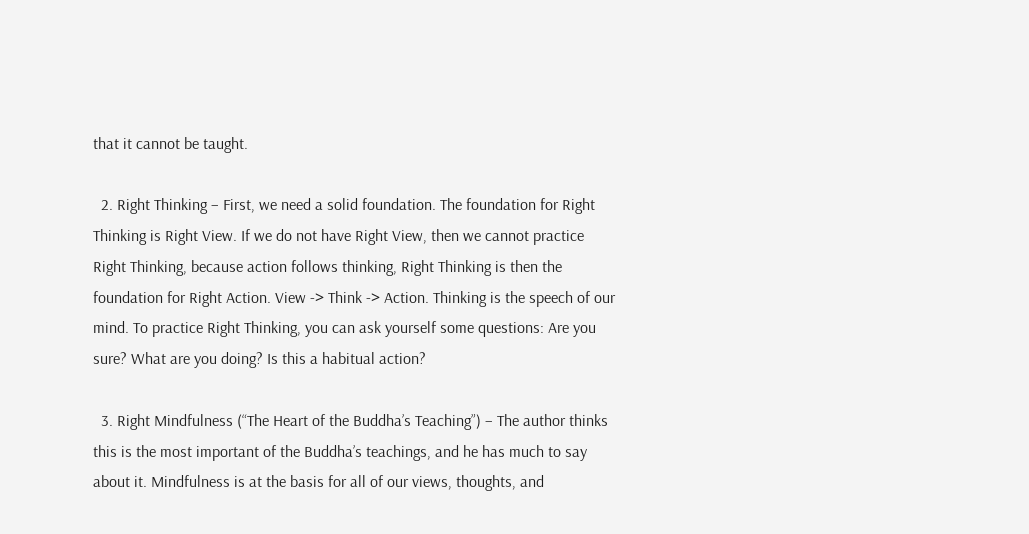that it cannot be taught.

  2. Right Thinking – First, we need a solid foundation. The foundation for Right Thinking is Right View. If we do not have Right View, then we cannot practice Right Thinking, because action follows thinking, Right Thinking is then the foundation for Right Action. View -> Think -> Action. Thinking is the speech of our mind. To practice Right Thinking, you can ask yourself some questions: Are you sure? What are you doing? Is this a habitual action?

  3. Right Mindfulness (“The Heart of the Buddha’s Teaching”) – The author thinks this is the most important of the Buddha’s teachings, and he has much to say about it. Mindfulness is at the basis for all of our views, thoughts, and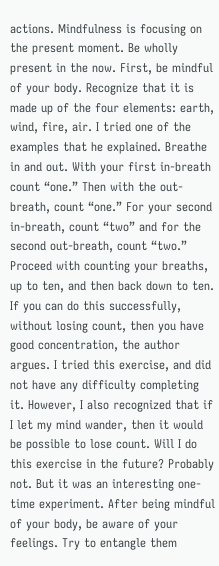actions. Mindfulness is focusing on the present moment. Be wholly present in the now. First, be mindful of your body. Recognize that it is made up of the four elements: earth, wind, fire, air. I tried one of the examples that he explained. Breathe in and out. With your first in-breath count “one.” Then with the out-breath, count “one.” For your second in-breath, count “two” and for the second out-breath, count “two.” Proceed with counting your breaths, up to ten, and then back down to ten. If you can do this successfully, without losing count, then you have good concentration, the author argues. I tried this exercise, and did not have any difficulty completing it. However, I also recognized that if I let my mind wander, then it would be possible to lose count. Will I do this exercise in the future? Probably not. But it was an interesting one-time experiment. After being mindful of your body, be aware of your feelings. Try to entangle them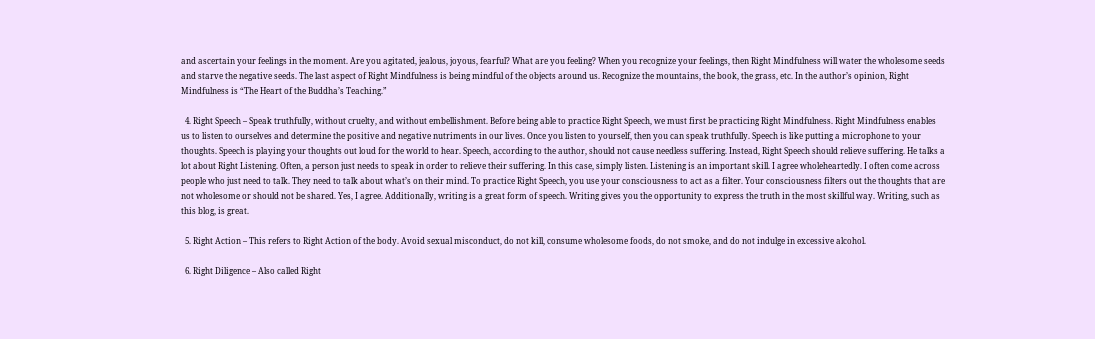and ascertain your feelings in the moment. Are you agitated, jealous, joyous, fearful? What are you feeling? When you recognize your feelings, then Right Mindfulness will water the wholesome seeds and starve the negative seeds. The last aspect of Right Mindfulness is being mindful of the objects around us. Recognize the mountains, the book, the grass, etc. In the author’s opinion, Right Mindfulness is “The Heart of the Buddha’s Teaching.”

  4. Right Speech – Speak truthfully, without cruelty, and without embellishment. Before being able to practice Right Speech, we must first be practicing Right Mindfulness. Right Mindfulness enables us to listen to ourselves and determine the positive and negative nutriments in our lives. Once you listen to yourself, then you can speak truthfully. Speech is like putting a microphone to your thoughts. Speech is playing your thoughts out loud for the world to hear. Speech, according to the author, should not cause needless suffering. Instead, Right Speech should relieve suffering. He talks a lot about Right Listening. Often, a person just needs to speak in order to relieve their suffering. In this case, simply listen. Listening is an important skill. I agree wholeheartedly. I often come across people who just need to talk. They need to talk about what’s on their mind. To practice Right Speech, you use your consciousness to act as a filter. Your consciousness filters out the thoughts that are not wholesome or should not be shared. Yes, I agree. Additionally, writing is a great form of speech. Writing gives you the opportunity to express the truth in the most skillful way. Writing, such as this blog, is great.

  5. Right Action – This refers to Right Action of the body. Avoid sexual misconduct, do not kill, consume wholesome foods, do not smoke, and do not indulge in excessive alcohol.

  6. Right Diligence – Also called Right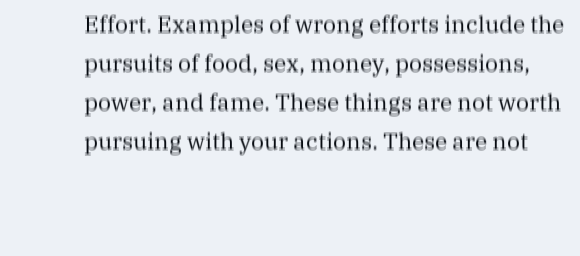Effort. Examples of wrong efforts include the pursuits of food, sex, money, possessions, power, and fame. These things are not worth pursuing with your actions. These are not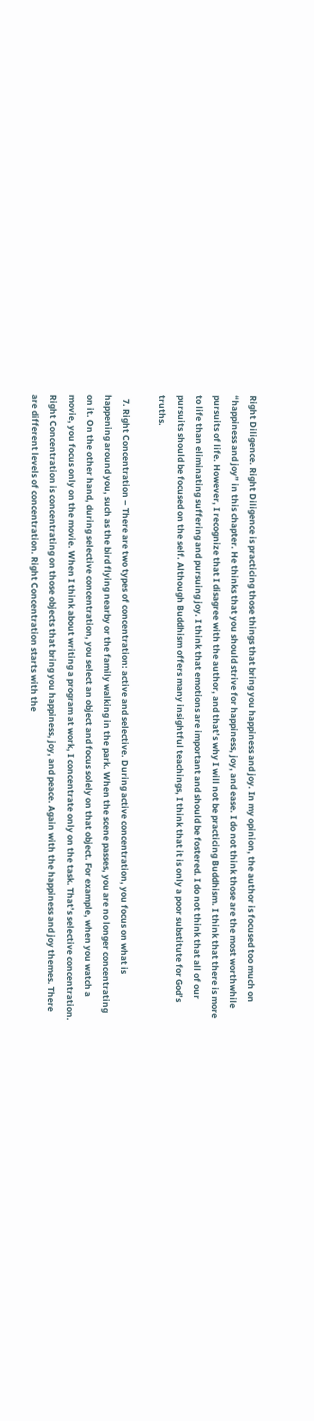Right Diligence. Right Diligence is practicing those things that bring you happiness and joy. In my opinion, the author is focused too much on “happiness and joy” in this chapter. He thinks that you should strive for happiness, joy, and ease. I do not think those are the most worthwhile pursuits of life. However, I recognize that I disagree with the author, and that’s why I will not be practicing Buddhism. I think that there is more to life than eliminating suffering and pursuing joy. I think that emotions are important and should be fostered. I do not think that all of our pursuits should be focused on the self. Although Buddhism offers many insightful teachings, I think that it is only a poor substitute for God’s truths.

  7. Right Concentration – There are two types of concentration: active and selective. During active concentration, you focus on what is happening around you, such as the bird flying nearby or the family walking in the park. When the scene passes, you are no longer concentrating on it. On the other hand, during selective concentration, you select an object and focus solely on that object. For example, when you watch a movie, you focus only on the movie. When I think about writing a program at work, I concentrate only on the task. That’s selective concentration. Right Concentration is concentrating on those objects that bring you happiness, joy, and peace. Again with the happiness and joy themes. There are different levels of concentration. Right Concentration starts with the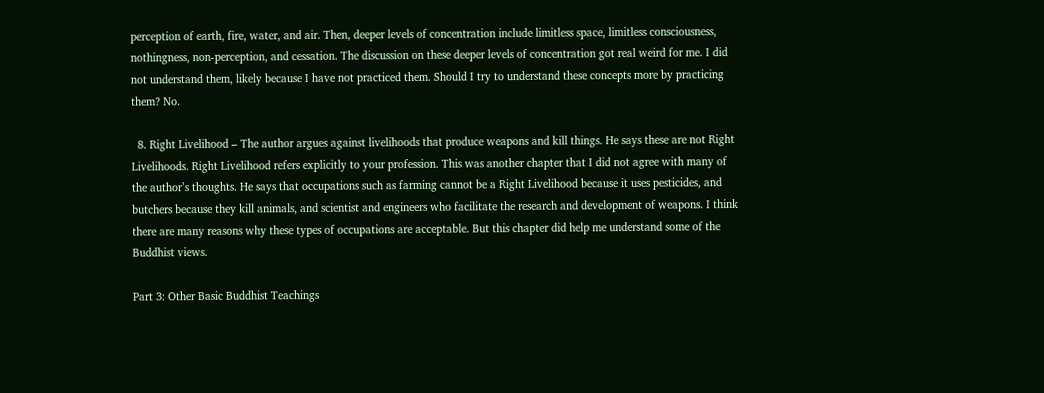perception of earth, fire, water, and air. Then, deeper levels of concentration include limitless space, limitless consciousness, nothingness, non-perception, and cessation. The discussion on these deeper levels of concentration got real weird for me. I did not understand them, likely because I have not practiced them. Should I try to understand these concepts more by practicing them? No.

  8. Right Livelihood – The author argues against livelihoods that produce weapons and kill things. He says these are not Right Livelihoods. Right Livelihood refers explicitly to your profession. This was another chapter that I did not agree with many of the author’s thoughts. He says that occupations such as farming cannot be a Right Livelihood because it uses pesticides, and butchers because they kill animals, and scientist and engineers who facilitate the research and development of weapons. I think there are many reasons why these types of occupations are acceptable. But this chapter did help me understand some of the Buddhist views.

Part 3: Other Basic Buddhist Teachings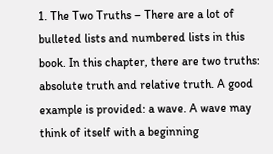1. The Two Truths – There are a lot of bulleted lists and numbered lists in this book. In this chapter, there are two truths: absolute truth and relative truth. A good example is provided: a wave. A wave may think of itself with a beginning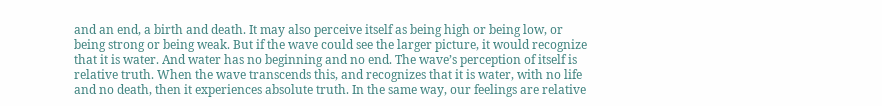and an end, a birth and death. It may also perceive itself as being high or being low, or being strong or being weak. But if the wave could see the larger picture, it would recognize that it is water. And water has no beginning and no end. The wave’s perception of itself is relative truth. When the wave transcends this, and recognizes that it is water, with no life and no death, then it experiences absolute truth. In the same way, our feelings are relative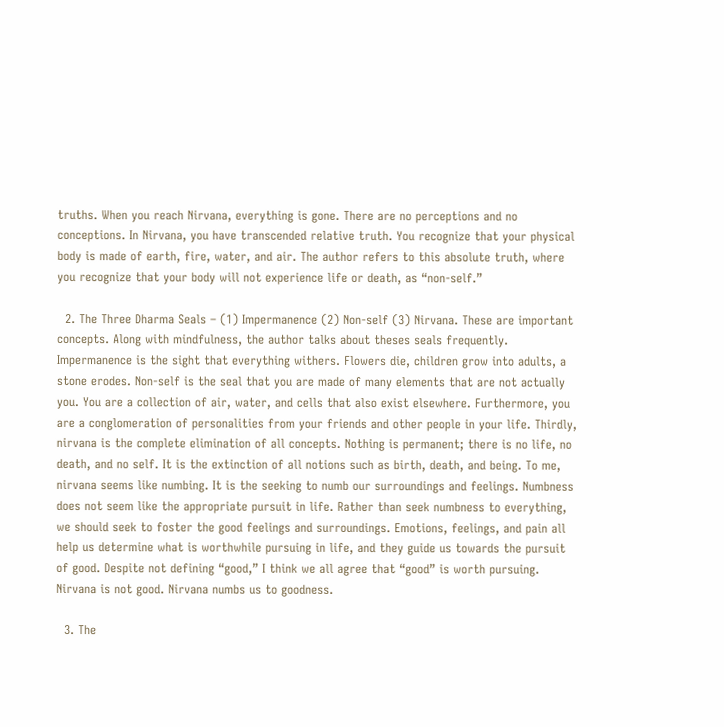truths. When you reach Nirvana, everything is gone. There are no perceptions and no conceptions. In Nirvana, you have transcended relative truth. You recognize that your physical body is made of earth, fire, water, and air. The author refers to this absolute truth, where you recognize that your body will not experience life or death, as “non-self.”

  2. The Three Dharma Seals – (1) Impermanence (2) Non-self (3) Nirvana. These are important concepts. Along with mindfulness, the author talks about theses seals frequently. Impermanence is the sight that everything withers. Flowers die, children grow into adults, a stone erodes. Non-self is the seal that you are made of many elements that are not actually you. You are a collection of air, water, and cells that also exist elsewhere. Furthermore, you are a conglomeration of personalities from your friends and other people in your life. Thirdly, nirvana is the complete elimination of all concepts. Nothing is permanent; there is no life, no death, and no self. It is the extinction of all notions such as birth, death, and being. To me, nirvana seems like numbing. It is the seeking to numb our surroundings and feelings. Numbness does not seem like the appropriate pursuit in life. Rather than seek numbness to everything, we should seek to foster the good feelings and surroundings. Emotions, feelings, and pain all help us determine what is worthwhile pursuing in life, and they guide us towards the pursuit of good. Despite not defining “good,” I think we all agree that “good” is worth pursuing. Nirvana is not good. Nirvana numbs us to goodness.

  3. The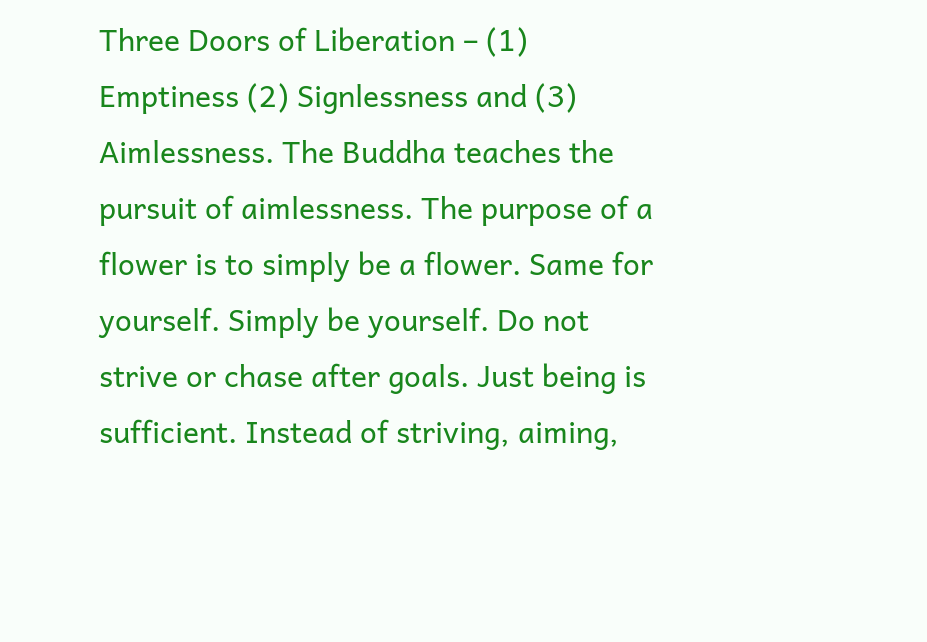Three Doors of Liberation – (1) Emptiness (2) Signlessness and (3) Aimlessness. The Buddha teaches the pursuit of aimlessness. The purpose of a flower is to simply be a flower. Same for yourself. Simply be yourself. Do not strive or chase after goals. Just being is sufficient. Instead of striving, aiming,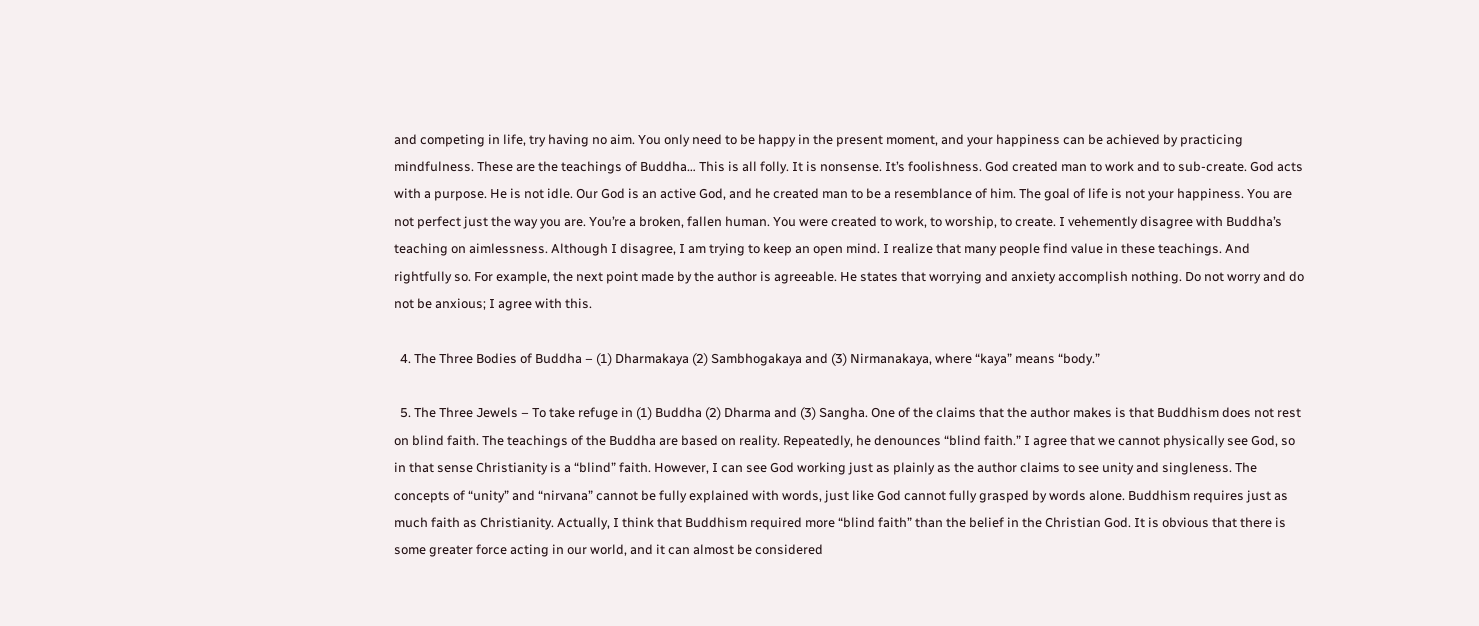and competing in life, try having no aim. You only need to be happy in the present moment, and your happiness can be achieved by practicing mindfulness. These are the teachings of Buddha… This is all folly. It is nonsense. It’s foolishness. God created man to work and to sub-create. God acts with a purpose. He is not idle. Our God is an active God, and he created man to be a resemblance of him. The goal of life is not your happiness. You are not perfect just the way you are. You’re a broken, fallen human. You were created to work, to worship, to create. I vehemently disagree with Buddha’s teaching on aimlessness. Although I disagree, I am trying to keep an open mind. I realize that many people find value in these teachings. And rightfully so. For example, the next point made by the author is agreeable. He states that worrying and anxiety accomplish nothing. Do not worry and do not be anxious; I agree with this.

  4. The Three Bodies of Buddha – (1) Dharmakaya (2) Sambhogakaya and (3) Nirmanakaya, where “kaya” means “body.”

  5. The Three Jewels – To take refuge in (1) Buddha (2) Dharma and (3) Sangha. One of the claims that the author makes is that Buddhism does not rest on blind faith. The teachings of the Buddha are based on reality. Repeatedly, he denounces “blind faith.” I agree that we cannot physically see God, so in that sense Christianity is a “blind” faith. However, I can see God working just as plainly as the author claims to see unity and singleness. The concepts of “unity” and “nirvana” cannot be fully explained with words, just like God cannot fully grasped by words alone. Buddhism requires just as much faith as Christianity. Actually, I think that Buddhism required more “blind faith” than the belief in the Christian God. It is obvious that there is some greater force acting in our world, and it can almost be considered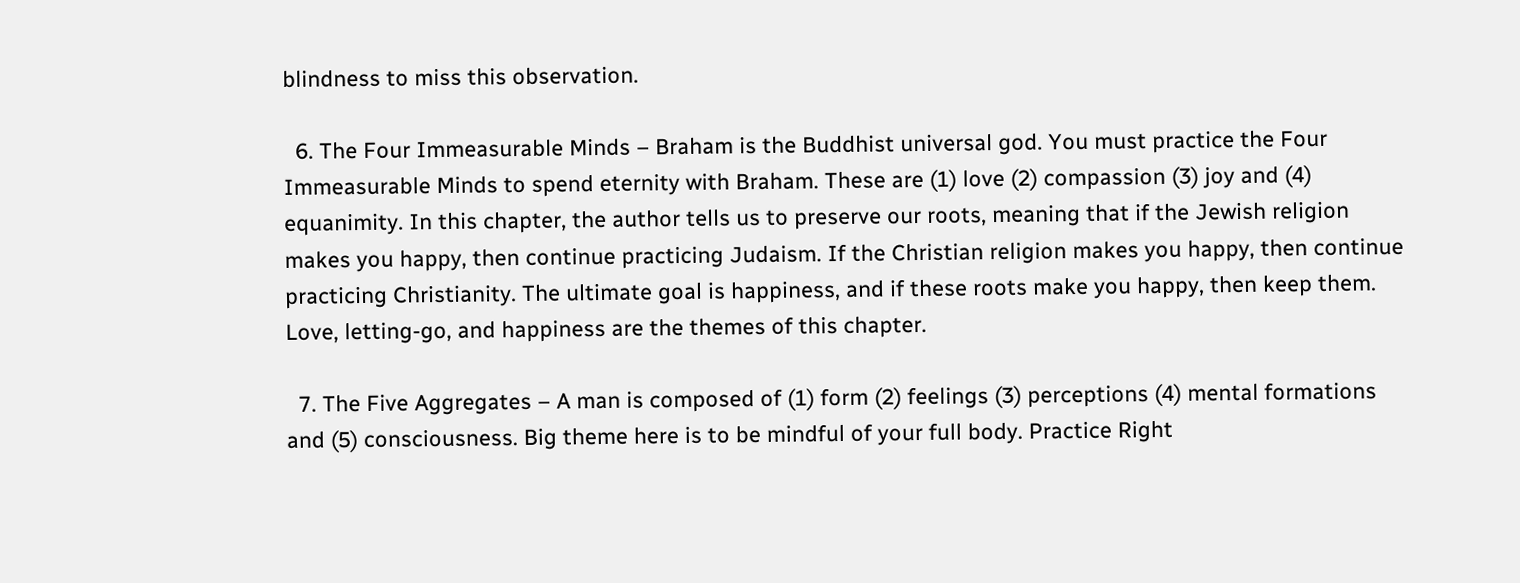blindness to miss this observation.

  6. The Four Immeasurable Minds – Braham is the Buddhist universal god. You must practice the Four Immeasurable Minds to spend eternity with Braham. These are (1) love (2) compassion (3) joy and (4) equanimity. In this chapter, the author tells us to preserve our roots, meaning that if the Jewish religion makes you happy, then continue practicing Judaism. If the Christian religion makes you happy, then continue practicing Christianity. The ultimate goal is happiness, and if these roots make you happy, then keep them. Love, letting-go, and happiness are the themes of this chapter.

  7. The Five Aggregates – A man is composed of (1) form (2) feelings (3) perceptions (4) mental formations and (5) consciousness. Big theme here is to be mindful of your full body. Practice Right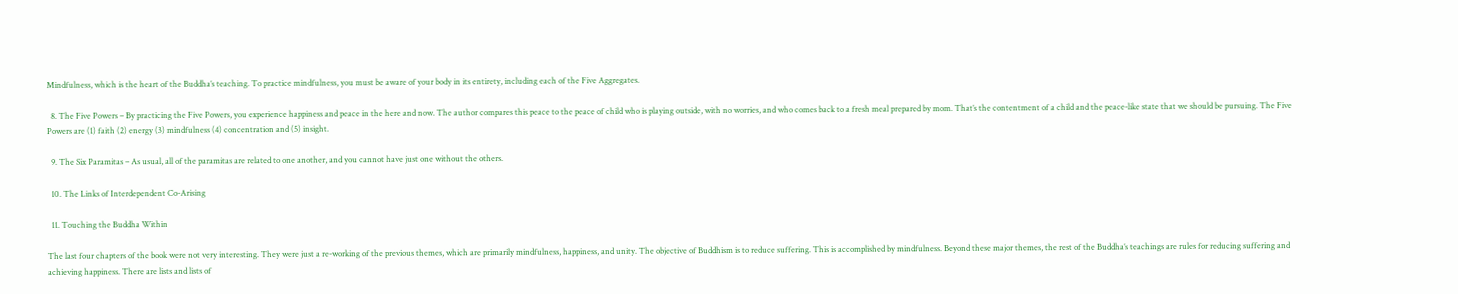Mindfulness, which is the heart of the Buddha’s teaching. To practice mindfulness, you must be aware of your body in its entirety, including each of the Five Aggregates.

  8. The Five Powers – By practicing the Five Powers, you experience happiness and peace in the here and now. The author compares this peace to the peace of child who is playing outside, with no worries, and who comes back to a fresh meal prepared by mom. That’s the contentment of a child and the peace-like state that we should be pursuing. The Five Powers are (1) faith (2) energy (3) mindfulness (4) concentration and (5) insight.

  9. The Six Paramitas – As usual, all of the paramitas are related to one another, and you cannot have just one without the others.

  10. The Links of Interdependent Co-Arising

  11. Touching the Buddha Within

The last four chapters of the book were not very interesting. They were just a re-working of the previous themes, which are primarily mindfulness, happiness, and unity. The objective of Buddhism is to reduce suffering. This is accomplished by mindfulness. Beyond these major themes, the rest of the Buddha’s teachings are rules for reducing suffering and achieving happiness. There are lists and lists of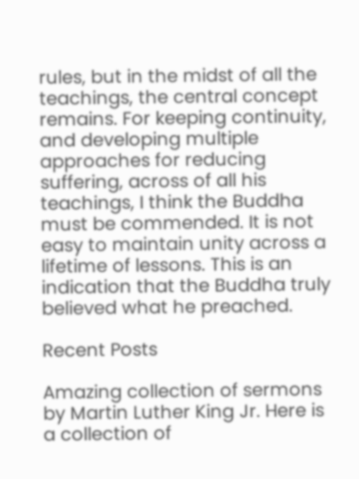rules, but in the midst of all the teachings, the central concept remains. For keeping continuity, and developing multiple approaches for reducing suffering, across of all his teachings, I think the Buddha must be commended. It is not easy to maintain unity across a lifetime of lessons. This is an indication that the Buddha truly believed what he preached.

Recent Posts

Amazing collection of sermons by Martin Luther King Jr. Here is a collection of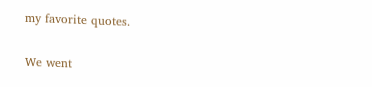my favorite quotes.

We went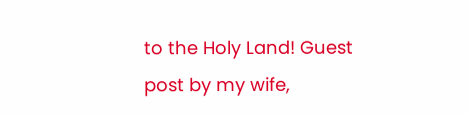to the Holy Land! Guest post by my wife,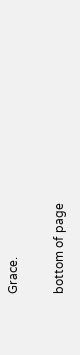Grace.

bottom of page